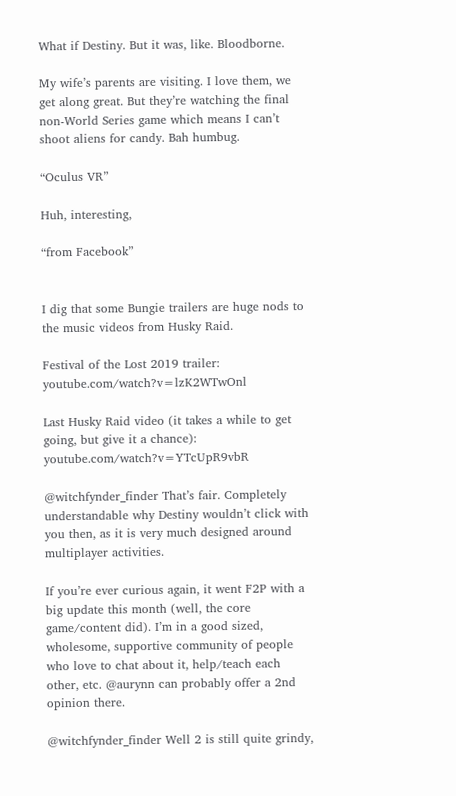What if Destiny. But it was, like. Bloodborne.

My wife’s parents are visiting. I love them, we get along great. But they’re watching the final non-World Series game which means I can’t shoot aliens for candy. Bah humbug.

“Oculus VR”

Huh, interesting,

“from Facebook”


I dig that some Bungie trailers are huge nods to the music videos from Husky Raid.

Festival of the Lost 2019 trailer: youtube.com/watch?v=lzK2WTwOnl

Last Husky Raid video (it takes a while to get going, but give it a chance): youtube.com/watch?v=YTcUpR9vbR

@witchfynder_finder That’s fair. Completely understandable why Destiny wouldn’t click with you then, as it is very much designed around multiplayer activities.

If you’re ever curious again, it went F2P with a big update this month (well, the core game/content did). I’m in a good sized, wholesome, supportive community of people who love to chat about it, help/teach each other, etc. @aurynn can probably offer a 2nd opinion there.

@witchfynder_finder Well 2 is still quite grindy,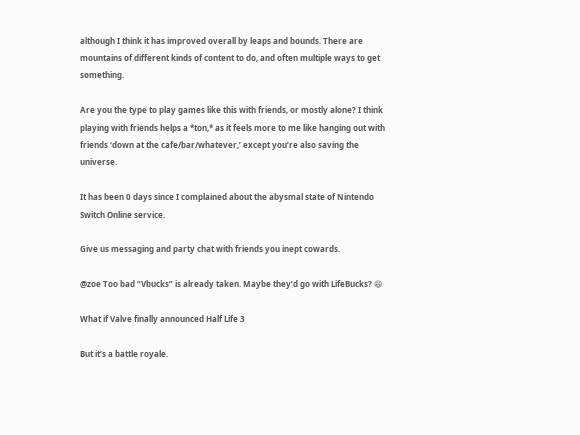although I think it has improved overall by leaps and bounds. There are mountains of different kinds of content to do, and often multiple ways to get something.

Are you the type to play games like this with friends, or mostly alone? I think playing with friends helps a *ton,* as it feels more to me like hanging out with friends ‘down at the cafe/bar/whatever,’ except you’re also saving the universe.

It has been 0 days since I complained about the abysmal state of Nintendo Switch Online service.

Give us messaging and party chat with friends you inept cowards.

@zoe Too bad “Vbucks” is already taken. Maybe they’d go with LifeBucks? 😄

What if Valve finally announced Half Life 3

But it’s a battle royale.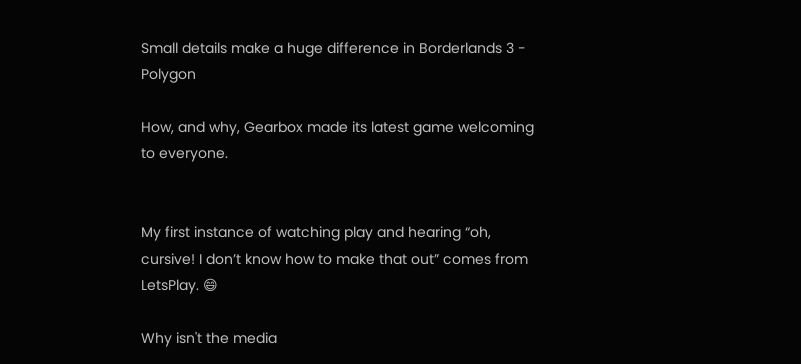Small details make a huge difference in Borderlands 3 - Polygon

How, and why, Gearbox made its latest game welcoming to everyone.


My first instance of watching play and hearing “oh, cursive! I don’t know how to make that out” comes from LetsPlay. 😄

Why isn't the media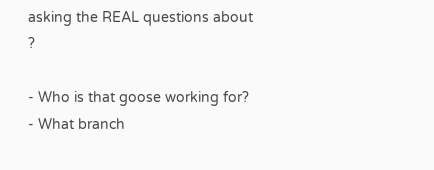asking the REAL questions about ?

- Who is that goose working for?
- What branch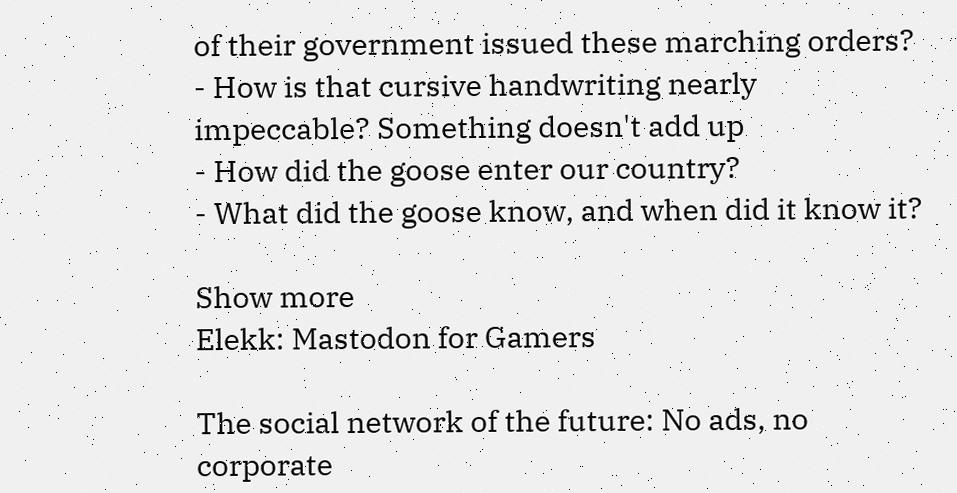of their government issued these marching orders?
- How is that cursive handwriting nearly impeccable? Something doesn't add up
- How did the goose enter our country?
- What did the goose know, and when did it know it?

Show more
Elekk: Mastodon for Gamers

The social network of the future: No ads, no corporate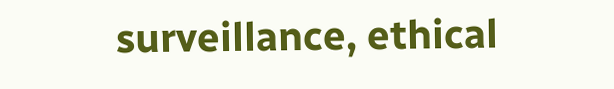surveillance, ethical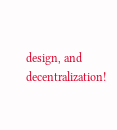design, and decentralization!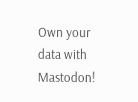Own your data with Mastodon!